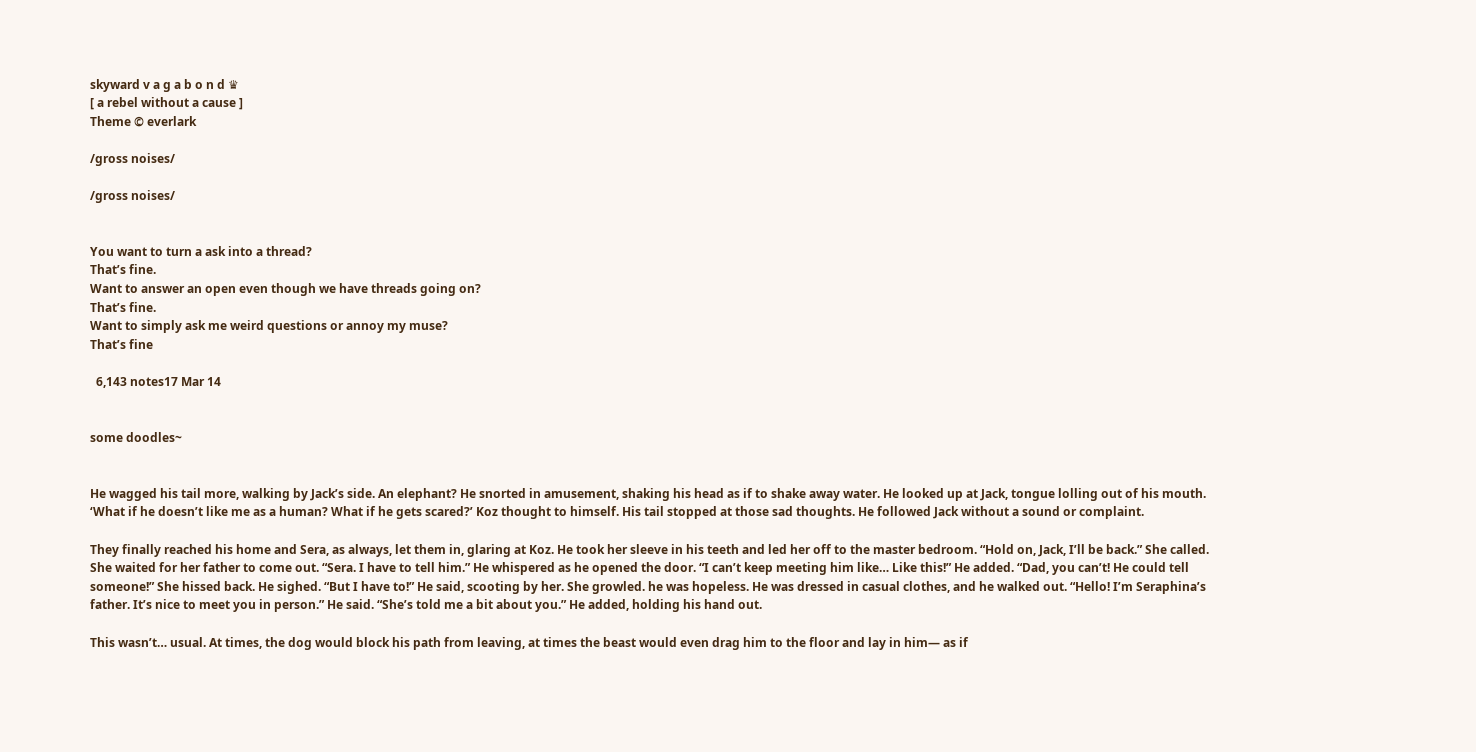skyward v a g a b o n d ♛
[ a rebel without a cause ]
Theme © everlark

/gross noises/

/gross noises/


You want to turn a ask into a thread?
That’s fine.
Want to answer an open even though we have threads going on?
That’s fine.
Want to simply ask me weird questions or annoy my muse?
That’s fine

  6,143 notes17 Mar 14


some doodles~


He wagged his tail more, walking by Jack’s side. An elephant? He snorted in amusement, shaking his head as if to shake away water. He looked up at Jack, tongue lolling out of his mouth. ‘What if he doesn’t like me as a human? What if he gets scared?’ Koz thought to himself. His tail stopped at those sad thoughts. He followed Jack without a sound or complaint.

They finally reached his home and Sera, as always, let them in, glaring at Koz. He took her sleeve in his teeth and led her off to the master bedroom. “Hold on, Jack, I’ll be back.” She called. She waited for her father to come out. “Sera. I have to tell him.” He whispered as he opened the door. “I can’t keep meeting him like… Like this!” He added. “Dad, you can’t! He could tell someone!” She hissed back. He sighed. “But I have to!” He said, scooting by her. She growled. he was hopeless. He was dressed in casual clothes, and he walked out. “Hello! I’m Seraphina’s father. It’s nice to meet you in person.” He said. “She’s told me a bit about you.” He added, holding his hand out.

This wasn’t… usual. At times, the dog would block his path from leaving, at times the beast would even drag him to the floor and lay in him— as if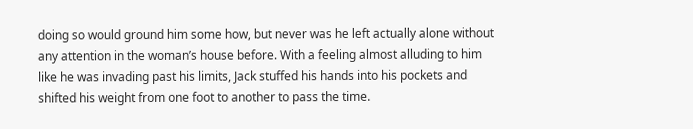doing so would ground him some how, but never was he left actually alone without any attention in the woman’s house before. With a feeling almost alluding to him like he was invading past his limits, Jack stuffed his hands into his pockets and shifted his weight from one foot to another to pass the time.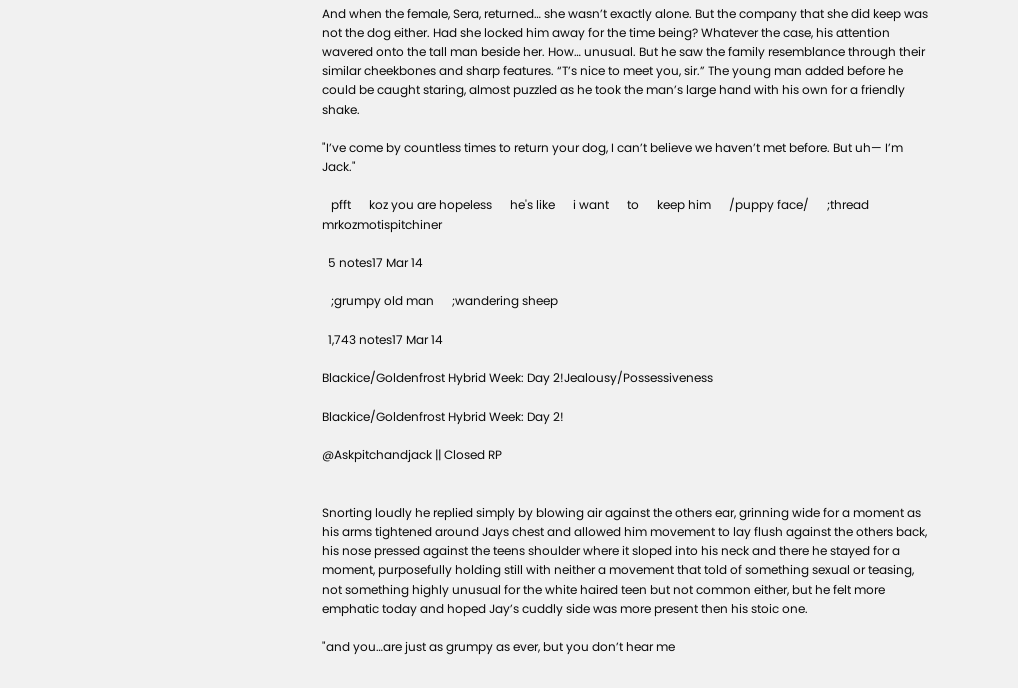And when the female, Sera, returned… she wasn’t exactly alone. But the company that she did keep was not the dog either. Had she locked him away for the time being? Whatever the case, his attention wavered onto the tall man beside her. How… unusual. But he saw the family resemblance through their similar cheekbones and sharp features. “T’s nice to meet you, sir.” The young man added before he could be caught staring, almost puzzled as he took the man’s large hand with his own for a friendly shake.

"I’ve come by countless times to return your dog, I can’t believe we haven’t met before. But uh— I’m Jack."

   pfft      koz you are hopeless      he's like      i want      to      keep him      /puppy face/      ;thread      mrkozmotispitchiner

  5 notes17 Mar 14

   ;grumpy old man      ;wandering sheep

  1,743 notes17 Mar 14

Blackice/Goldenfrost Hybrid Week: Day 2!Jealousy/Possessiveness

Blackice/Goldenfrost Hybrid Week: Day 2!

@Askpitchandjack || Closed RP


Snorting loudly he replied simply by blowing air against the others ear, grinning wide for a moment as his arms tightened around Jays chest and allowed him movement to lay flush against the others back, his nose pressed against the teens shoulder where it sloped into his neck and there he stayed for a moment, purposefully holding still with neither a movement that told of something sexual or teasing, not something highly unusual for the white haired teen but not common either, but he felt more emphatic today and hoped Jay’s cuddly side was more present then his stoic one.

"and you…are just as grumpy as ever, but you don’t hear me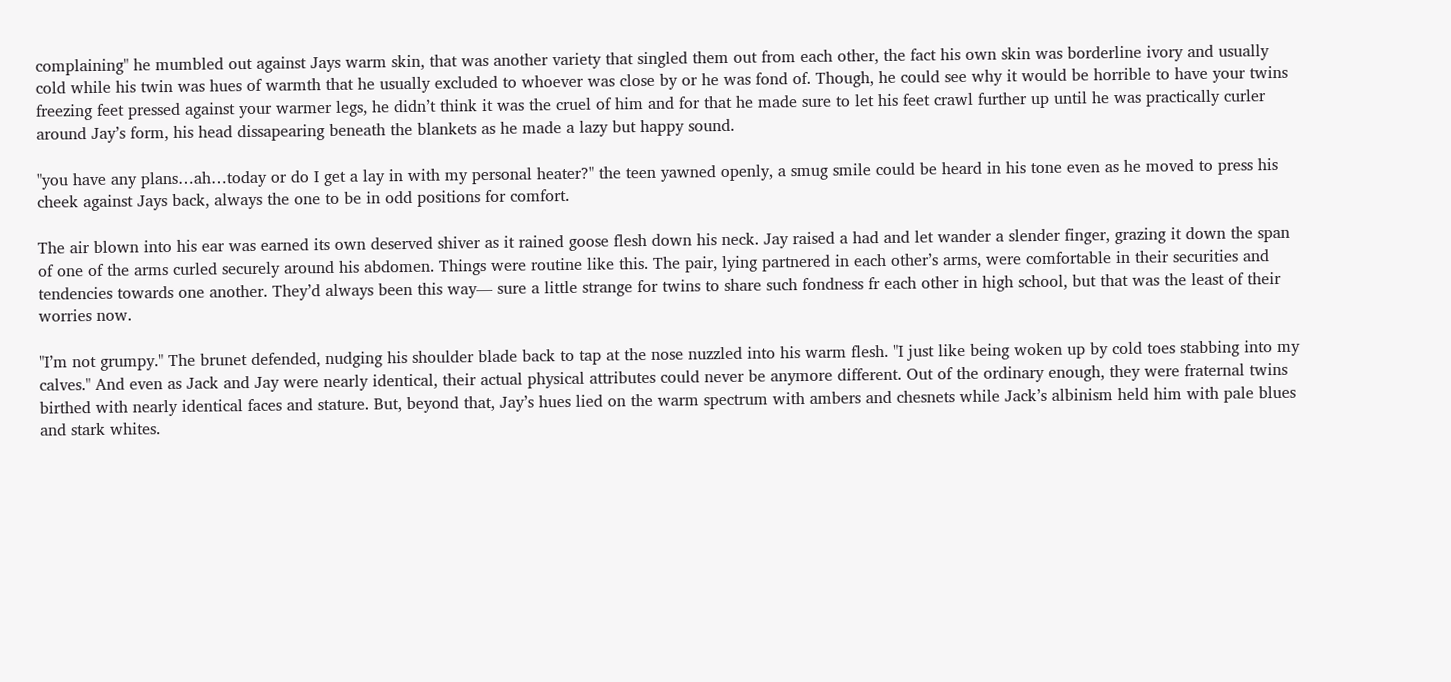complaining" he mumbled out against Jays warm skin, that was another variety that singled them out from each other, the fact his own skin was borderline ivory and usually cold while his twin was hues of warmth that he usually excluded to whoever was close by or he was fond of. Though, he could see why it would be horrible to have your twins freezing feet pressed against your warmer legs, he didn’t think it was the cruel of him and for that he made sure to let his feet crawl further up until he was practically curler around Jay’s form, his head dissapearing beneath the blankets as he made a lazy but happy sound.

"you have any plans…ah…today or do I get a lay in with my personal heater?" the teen yawned openly, a smug smile could be heard in his tone even as he moved to press his cheek against Jays back, always the one to be in odd positions for comfort.

The air blown into his ear was earned its own deserved shiver as it rained goose flesh down his neck. Jay raised a had and let wander a slender finger, grazing it down the span of one of the arms curled securely around his abdomen. Things were routine like this. The pair, lying partnered in each other’s arms, were comfortable in their securities and tendencies towards one another. They’d always been this way— sure a little strange for twins to share such fondness fr each other in high school, but that was the least of their worries now.

"I’m not grumpy." The brunet defended, nudging his shoulder blade back to tap at the nose nuzzled into his warm flesh. "I just like being woken up by cold toes stabbing into my calves." And even as Jack and Jay were nearly identical, their actual physical attributes could never be anymore different. Out of the ordinary enough, they were fraternal twins birthed with nearly identical faces and stature. But, beyond that, Jay’s hues lied on the warm spectrum with ambers and chesnets while Jack’s albinism held him with pale blues and stark whites.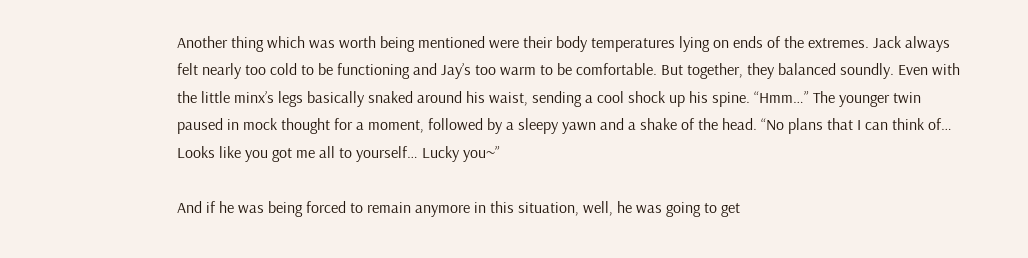Another thing which was worth being mentioned were their body temperatures lying on ends of the extremes. Jack always felt nearly too cold to be functioning and Jay’s too warm to be comfortable. But together, they balanced soundly. Even with the little minx’s legs basically snaked around his waist, sending a cool shock up his spine. “Hmm…” The younger twin paused in mock thought for a moment, followed by a sleepy yawn and a shake of the head. “No plans that I can think of… Looks like you got me all to yourself… Lucky you~”

And if he was being forced to remain anymore in this situation, well, he was going to get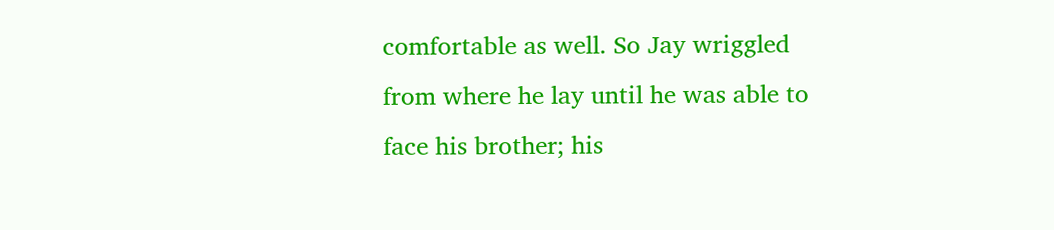comfortable as well. So Jay wriggled from where he lay until he was able to face his brother; his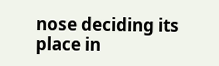nose deciding its place in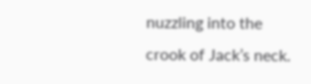nuzzling into the crook of Jack’s neck.